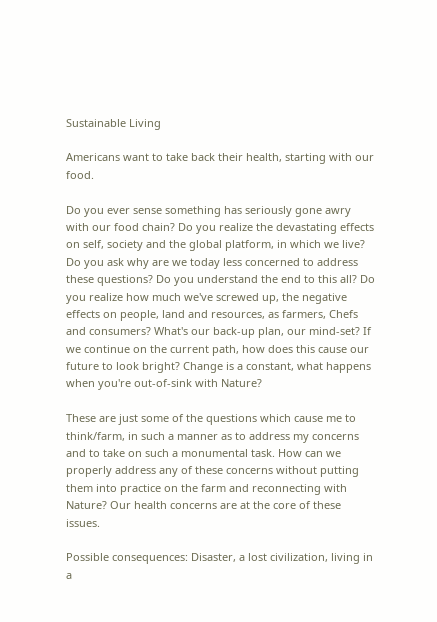Sustainable Living

Americans want to take back their health, starting with our food.

Do you ever sense something has seriously gone awry with our food chain? Do you realize the devastating effects on self, society and the global platform, in which we live? Do you ask why are we today less concerned to address these questions? Do you understand the end to this all? Do you realize how much we've screwed up, the negative effects on people, land and resources, as farmers, Chefs and consumers? What's our back-up plan, our mind-set? If we continue on the current path, how does this cause our future to look bright? Change is a constant, what happens when you're out-of-sink with Nature?

These are just some of the questions which cause me to think/farm, in such a manner as to address my concerns and to take on such a monumental task. How can we properly address any of these concerns without putting them into practice on the farm and reconnecting with Nature? Our health concerns are at the core of these issues.

Possible consequences: Disaster, a lost civilization, living in a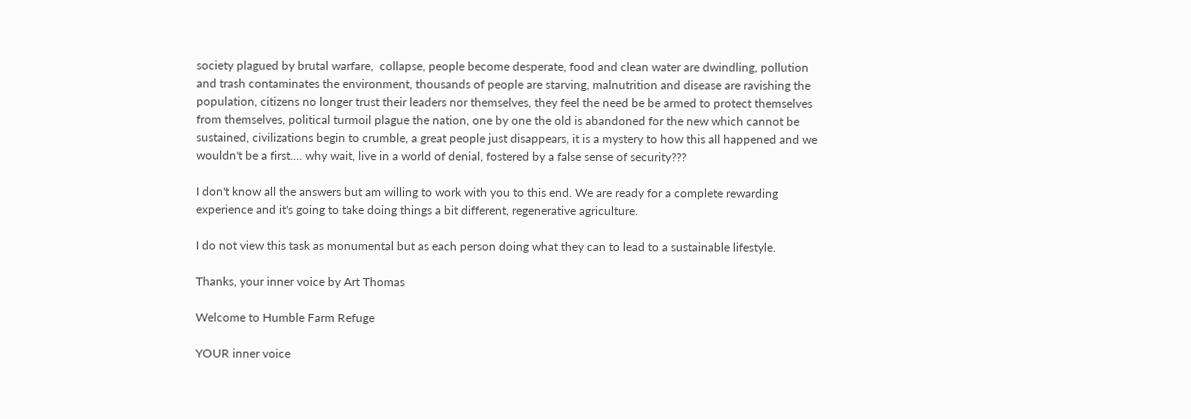society plagued by brutal warfare,  collapse, people become desperate, food and clean water are dwindling, pollution and trash contaminates the environment, thousands of people are starving, malnutrition and disease are ravishing the population, citizens no longer trust their leaders nor themselves, they feel the need be be armed to protect themselves from themselves, political turmoil plague the nation, one by one the old is abandoned for the new which cannot be sustained, civilizations begin to crumble, a great people just disappears, it is a mystery to how this all happened and we wouldn't be a first.... why wait, live in a world of denial, fostered by a false sense of security???

I don't know all the answers but am willing to work with you to this end. We are ready for a complete rewarding experience and it's going to take doing things a bit different, regenerative agriculture.

I do not view this task as monumental but as each person doing what they can to lead to a sustainable lifestyle.

Thanks, your inner voice by Art Thomas

Welcome to Humble Farm Refuge

YOUR inner voice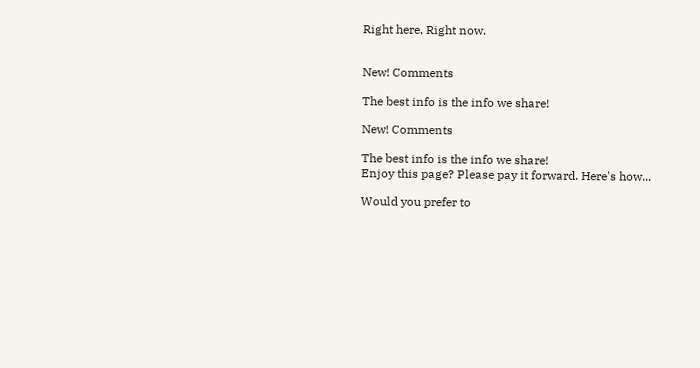Right here, Right now.


New! Comments

The best info is the info we share!

New! Comments

The best info is the info we share!
Enjoy this page? Please pay it forward. Here's how...

Would you prefer to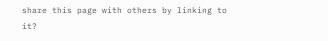share this page with others by linking to it?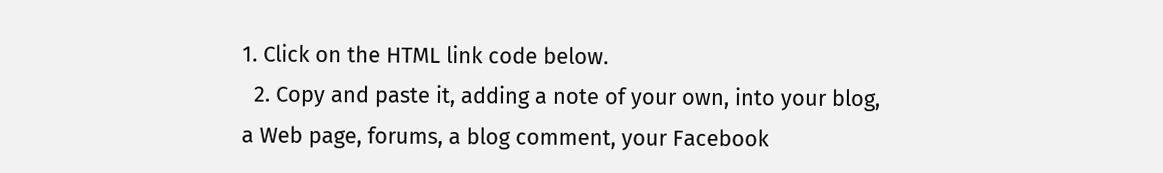1. Click on the HTML link code below.
  2. Copy and paste it, adding a note of your own, into your blog, a Web page, forums, a blog comment, your Facebook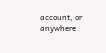account, or anywhere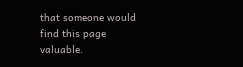that someone would find this page valuable.